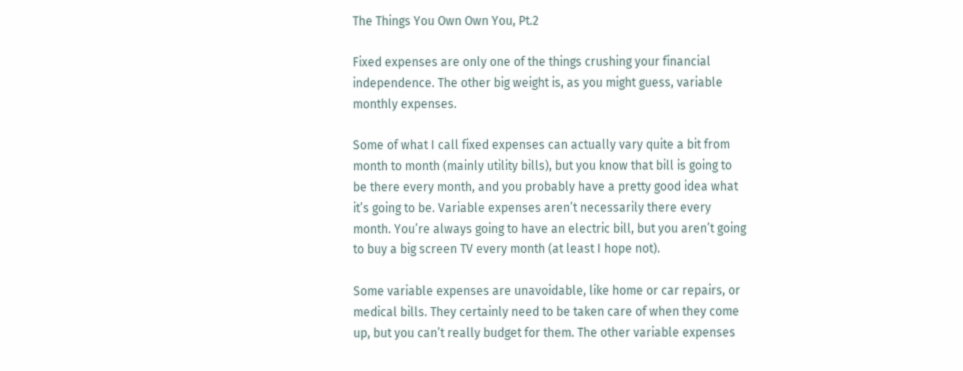The Things You Own Own You, Pt.2

Fixed expenses are only one of the things crushing your financial independence. The other big weight is, as you might guess, variable monthly expenses.

Some of what I call fixed expenses can actually vary quite a bit from month to month (mainly utility bills), but you know that bill is going to be there every month, and you probably have a pretty good idea what it’s going to be. Variable expenses aren’t necessarily there every month. You’re always going to have an electric bill, but you aren’t going to buy a big screen TV every month (at least I hope not).

Some variable expenses are unavoidable, like home or car repairs, or medical bills. They certainly need to be taken care of when they come up, but you can’t really budget for them. The other variable expenses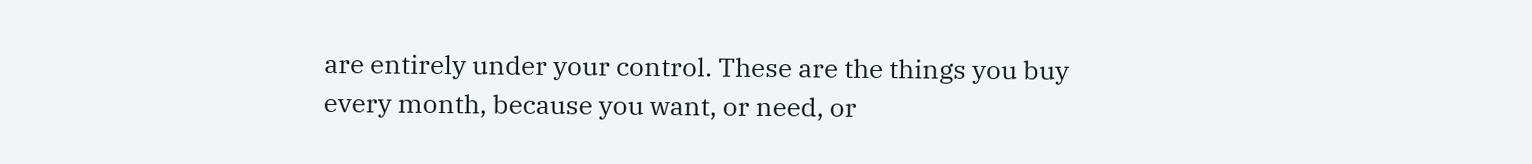are entirely under your control. These are the things you buy every month, because you want, or need, or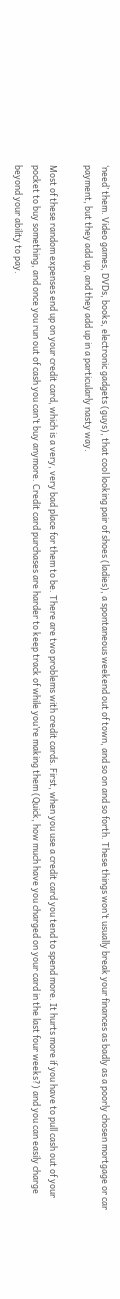‘need’ them. Video games, DVDs, books, electronic gadgets (guys), that cool looking pair of shoes (ladies), a spontaneous weekend out of town, and so on and so forth. These things won’t usually break your finances as badly as a poorly chosen mortgage or car payment, but they add up, and they add up in a particularly nasty way.

Most of these random expenses end up on your credit card, which is a very, very bad place for them to be. There are two problems with credit cards. First, when you use a credit card you tend to spend more. It hurts more if you have to pull cash out of your pocket to buy something, and once you run out of cash you can’t buy anymore. Credit card purchases are harder to keep track of while you’re making them (Quick, how much have you charged on your card in the last four weeks?) and you can easily charge beyond your ability to pay.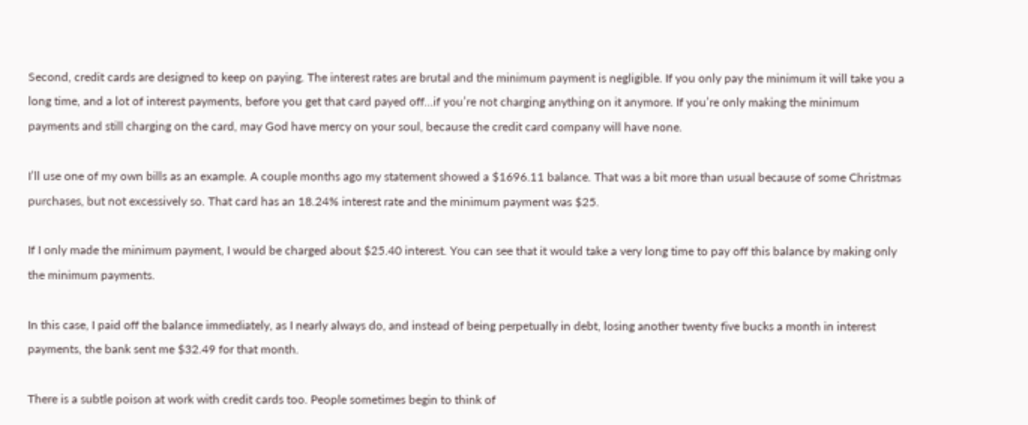Second, credit cards are designed to keep on paying. The interest rates are brutal and the minimum payment is negligible. If you only pay the minimum it will take you a long time, and a lot of interest payments, before you get that card payed off…if you’re not charging anything on it anymore. If you’re only making the minimum payments and still charging on the card, may God have mercy on your soul, because the credit card company will have none.

I’ll use one of my own bills as an example. A couple months ago my statement showed a $1696.11 balance. That was a bit more than usual because of some Christmas purchases, but not excessively so. That card has an 18.24% interest rate and the minimum payment was $25.

If I only made the minimum payment, I would be charged about $25.40 interest. You can see that it would take a very long time to pay off this balance by making only the minimum payments.

In this case, I paid off the balance immediately, as I nearly always do, and instead of being perpetually in debt, losing another twenty five bucks a month in interest payments, the bank sent me $32.49 for that month.

There is a subtle poison at work with credit cards too. People sometimes begin to think of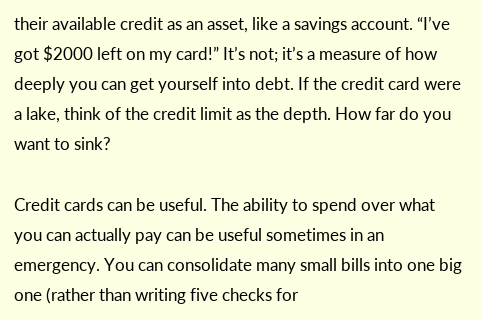their available credit as an asset, like a savings account. “I’ve got $2000 left on my card!” It’s not; it’s a measure of how deeply you can get yourself into debt. If the credit card were a lake, think of the credit limit as the depth. How far do you want to sink?

Credit cards can be useful. The ability to spend over what you can actually pay can be useful sometimes in an emergency. You can consolidate many small bills into one big one (rather than writing five checks for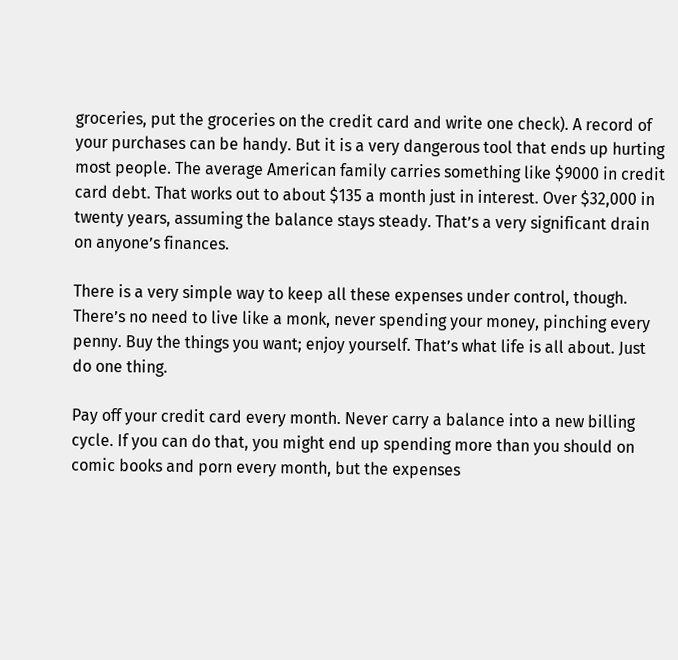groceries, put the groceries on the credit card and write one check). A record of your purchases can be handy. But it is a very dangerous tool that ends up hurting most people. The average American family carries something like $9000 in credit card debt. That works out to about $135 a month just in interest. Over $32,000 in twenty years, assuming the balance stays steady. That’s a very significant drain on anyone’s finances.

There is a very simple way to keep all these expenses under control, though. There’s no need to live like a monk, never spending your money, pinching every penny. Buy the things you want; enjoy yourself. That’s what life is all about. Just do one thing.

Pay off your credit card every month. Never carry a balance into a new billing cycle. If you can do that, you might end up spending more than you should on comic books and porn every month, but the expenses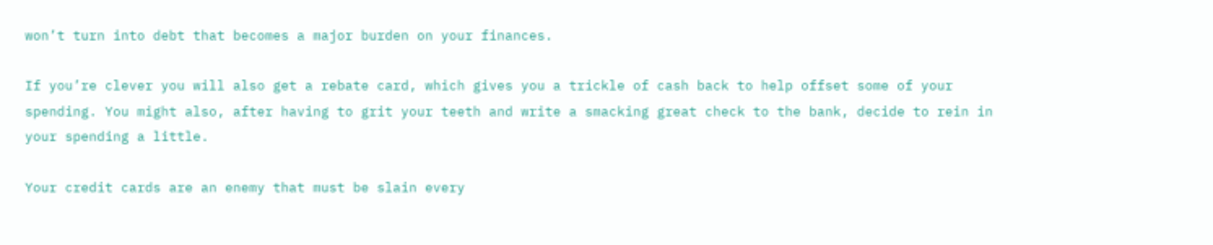won’t turn into debt that becomes a major burden on your finances.

If you’re clever you will also get a rebate card, which gives you a trickle of cash back to help offset some of your spending. You might also, after having to grit your teeth and write a smacking great check to the bank, decide to rein in your spending a little.

Your credit cards are an enemy that must be slain every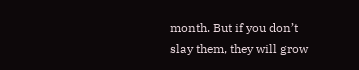month. But if you don’t slay them, they will grow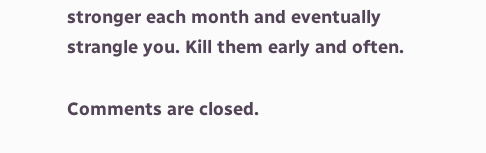stronger each month and eventually strangle you. Kill them early and often.

Comments are closed.